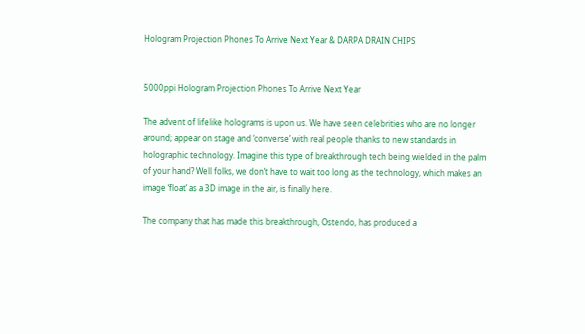Hologram Projection Phones To Arrive Next Year & DARPA DRAIN CHIPS


5000ppi Hologram Projection Phones To Arrive Next Year

The advent of lifelike holograms is upon us. We have seen celebrities who are no longer around; appear on stage and ‘converse’ with real people thanks to new standards in holographic technology. Imagine this type of breakthrough tech being wielded in the palm of your hand? Well folks, we don’t have to wait too long as the technology, which makes an image ‘float’ as a 3D image in the air, is finally here.

The company that has made this breakthrough, Ostendo, has produced a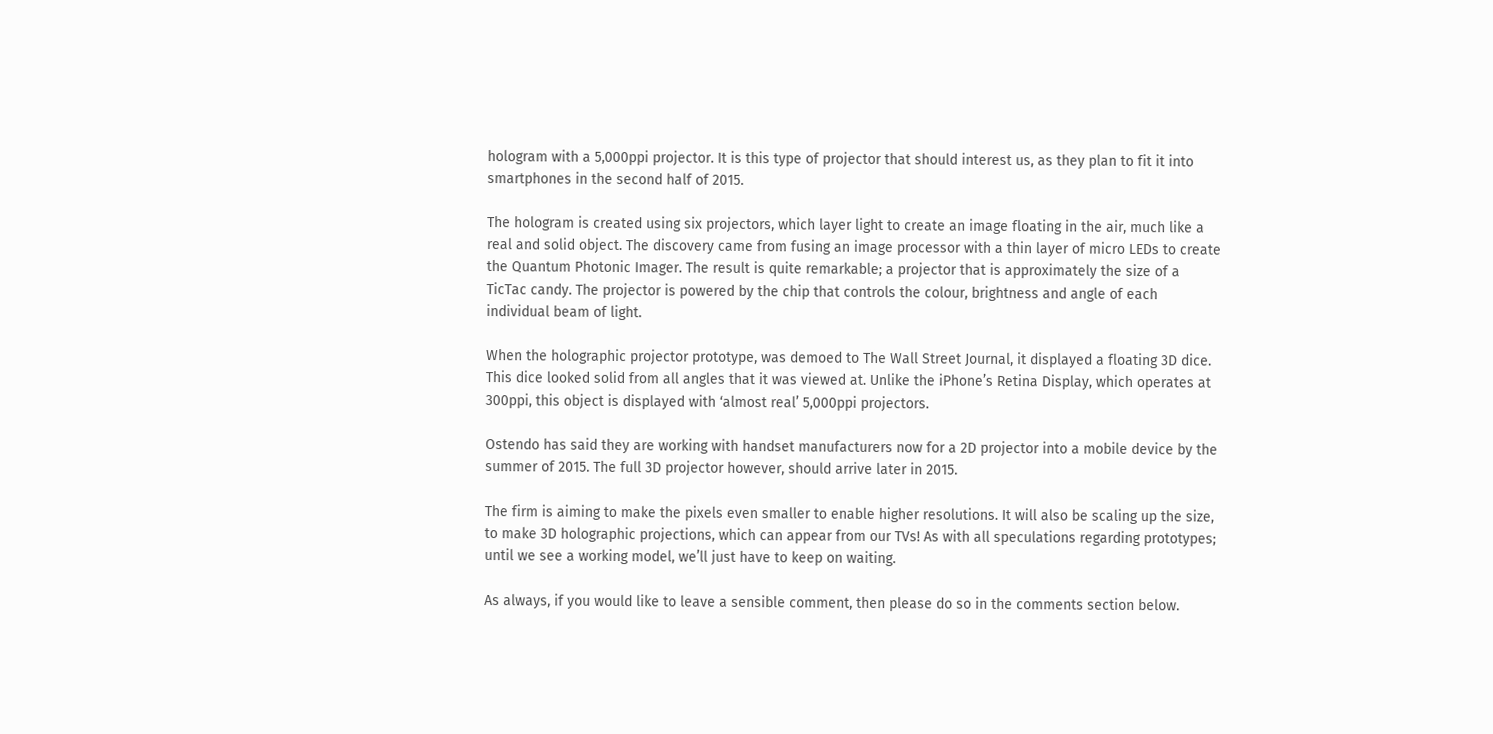hologram with a 5,000ppi projector. It is this type of projector that should interest us, as they plan to fit it into smartphones in the second half of 2015.

The hologram is created using six projectors, which layer light to create an image floating in the air, much like a real and solid object. The discovery came from fusing an image processor with a thin layer of micro LEDs to create the Quantum Photonic Imager. The result is quite remarkable; a projector that is approximately the size of a TicTac candy. The projector is powered by the chip that controls the colour, brightness and angle of each individual beam of light.

When the holographic projector prototype, was demoed to The Wall Street Journal, it displayed a floating 3D dice. This dice looked solid from all angles that it was viewed at. Unlike the iPhone’s Retina Display, which operates at 300ppi, this object is displayed with ‘almost real’ 5,000ppi projectors.

Ostendo has said they are working with handset manufacturers now for a 2D projector into a mobile device by the summer of 2015. The full 3D projector however, should arrive later in 2015.

The firm is aiming to make the pixels even smaller to enable higher resolutions. It will also be scaling up the size, to make 3D holographic projections, which can appear from our TVs! As with all speculations regarding prototypes; until we see a working model, we’ll just have to keep on waiting.

As always, if you would like to leave a sensible comment, then please do so in the comments section below.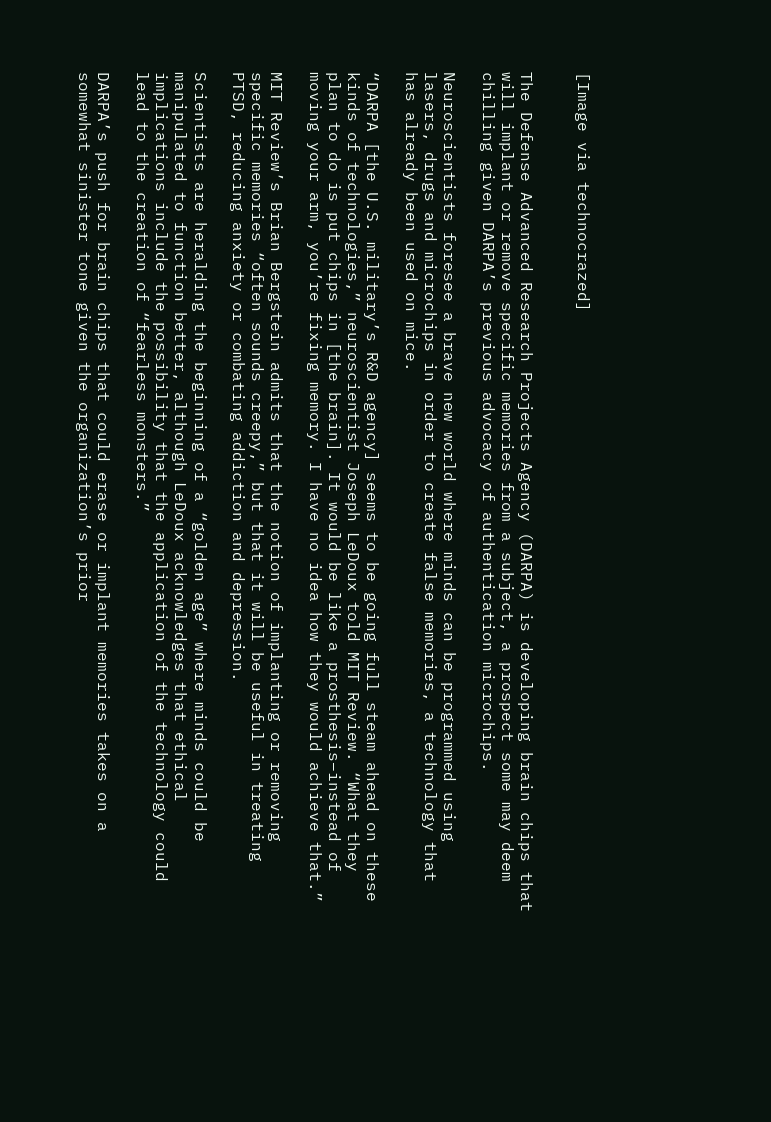[Image via technocrazed]


The Defense Advanced Research Projects Agency (DARPA) is developing brain chips that will implant or remove specific memories from a subject, a prospect some may deem chilling given DARPA’s previous advocacy of authentication microchips.

Neuroscientists foresee a brave new world where minds can be programmed using lasers, drugs and microchips in order to create false memories, a technology that has already been used on mice.

“DARPA [the U.S. military’s R&D agency] seems to be going full steam ahead on these kinds of technologies,” neuroscientist Joseph LeDoux told MIT Review. “What they plan to do is put chips in [the brain]. It would be like a prosthesis–instead of moving your arm, you’re fixing memory. I have no idea how they would achieve that.”

MIT Review’s Brian Bergstein admits that the notion of implanting or removing specific memories “often sounds creepy,” but that it will be useful in treating PTSD, reducing anxiety or combating addiction and depression.

Scientists are heralding the beginning of a “golden age” where minds could be manipulated to function better, although LeDoux acknowledges that ethical implications include the possibility that the application of the technology could lead to the creation of “fearless monsters.”

DARPA’s push for brain chips that could erase or implant memories takes on a somewhat sinister tone given the organization’s prior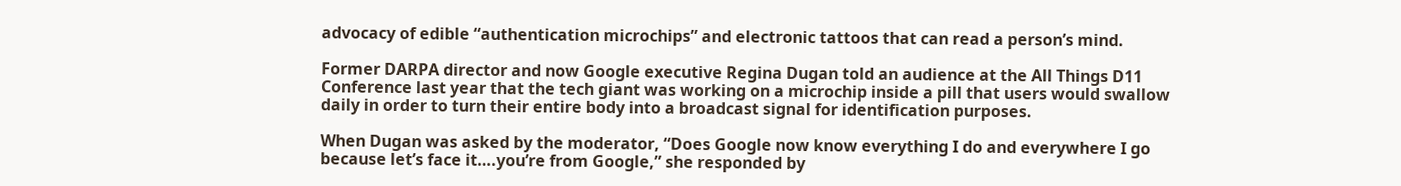advocacy of edible “authentication microchips” and electronic tattoos that can read a person’s mind.

Former DARPA director and now Google executive Regina Dugan told an audience at the All Things D11 Conference last year that the tech giant was working on a microchip inside a pill that users would swallow daily in order to turn their entire body into a broadcast signal for identification purposes.

When Dugan was asked by the moderator, “Does Google now know everything I do and everywhere I go because let’s face it….you’re from Google,” she responded by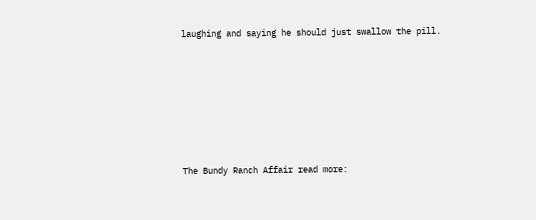laughing and saying he should just swallow the pill.









The Bundy Ranch Affair read more: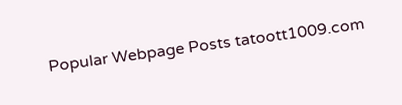Popular Webpage Posts tatoott1009.com